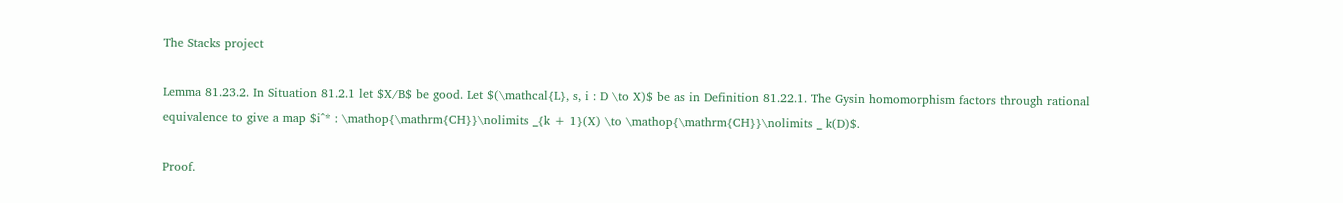The Stacks project

Lemma 81.23.2. In Situation 81.2.1 let $X/B$ be good. Let $(\mathcal{L}, s, i : D \to X)$ be as in Definition 81.22.1. The Gysin homomorphism factors through rational equivalence to give a map $i^* : \mathop{\mathrm{CH}}\nolimits _{k + 1}(X) \to \mathop{\mathrm{CH}}\nolimits _ k(D)$.

Proof.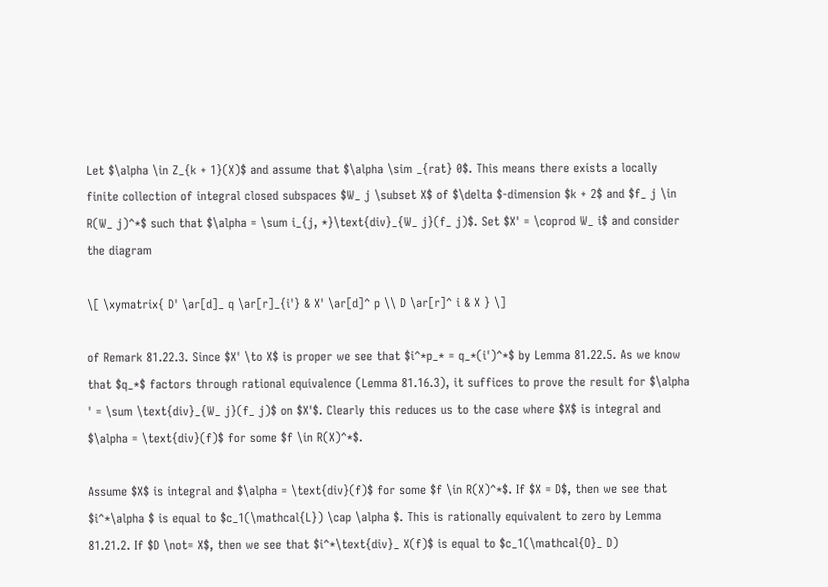Let $\alpha \in Z_{k + 1}(X)$ and assume that $\alpha \sim _{rat} 0$. This means there exists a locally finite collection of integral closed subspaces $W_ j \subset X$ of $\delta $-dimension $k + 2$ and $f_ j \in R(W_ j)^*$ such that $\alpha = \sum i_{j, *}\text{div}_{W_ j}(f_ j)$. Set $X' = \coprod W_ i$ and consider the diagram

\[ \xymatrix{ D' \ar[d]_ q \ar[r]_{i'} & X' \ar[d]^ p \\ D \ar[r]^ i & X } \]

of Remark 81.22.3. Since $X' \to X$ is proper we see that $i^*p_* = q_*(i')^*$ by Lemma 81.22.5. As we know that $q_*$ factors through rational equivalence (Lemma 81.16.3), it suffices to prove the result for $\alpha ' = \sum \text{div}_{W_ j}(f_ j)$ on $X'$. Clearly this reduces us to the case where $X$ is integral and $\alpha = \text{div}(f)$ for some $f \in R(X)^*$.

Assume $X$ is integral and $\alpha = \text{div}(f)$ for some $f \in R(X)^*$. If $X = D$, then we see that $i^*\alpha $ is equal to $c_1(\mathcal{L}) \cap \alpha $. This is rationally equivalent to zero by Lemma 81.21.2. If $D \not= X$, then we see that $i^*\text{div}_ X(f)$ is equal to $c_1(\mathcal{O}_ D)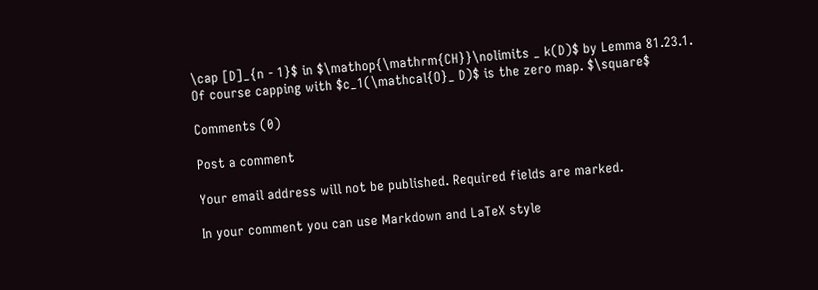\cap [D]_{n - 1}$ in $\mathop{\mathrm{CH}}\nolimits _ k(D)$ by Lemma 81.23.1. Of course capping with $c_1(\mathcal{O}_ D)$ is the zero map. $\square$

Comments (0)

Post a comment

Your email address will not be published. Required fields are marked.

In your comment you can use Markdown and LaTeX style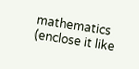mathematics (enclose it like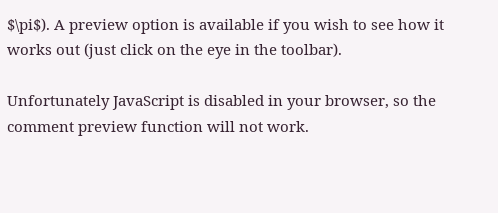$\pi$). A preview option is available if you wish to see how it works out (just click on the eye in the toolbar).

Unfortunately JavaScript is disabled in your browser, so the comment preview function will not work.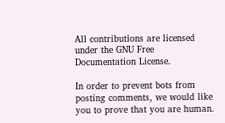All contributions are licensed under the GNU Free Documentation License.

In order to prevent bots from posting comments, we would like you to prove that you are human.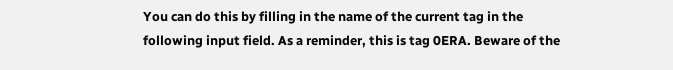You can do this by filling in the name of the current tag in the following input field. As a reminder, this is tag 0ERA. Beware of the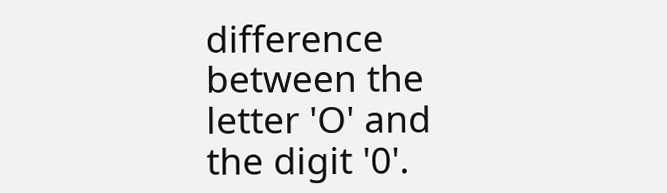difference between the letter 'O' and the digit '0'.